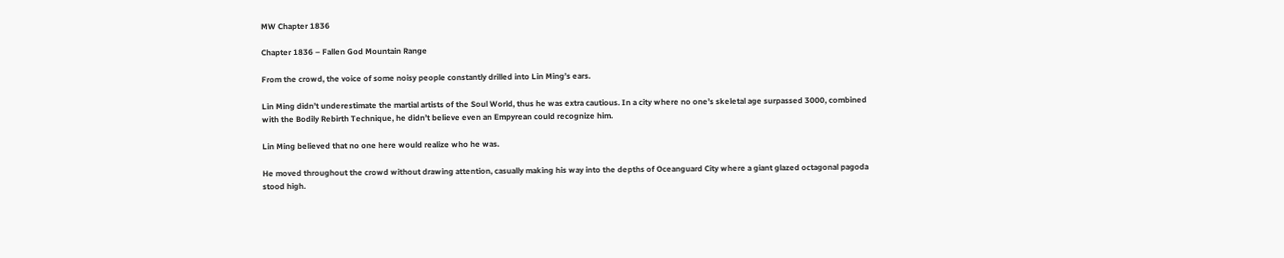MW Chapter 1836

Chapter 1836 – Fallen God Mountain Range

From the crowd, the voice of some noisy people constantly drilled into Lin Ming’s ears.

Lin Ming didn’t underestimate the martial artists of the Soul World, thus he was extra cautious. In a city where no one’s skeletal age surpassed 3000, combined with the Bodily Rebirth Technique, he didn’t believe even an Empyrean could recognize him.

Lin Ming believed that no one here would realize who he was.

He moved throughout the crowd without drawing attention, casually making his way into the depths of Oceanguard City where a giant glazed octagonal pagoda stood high.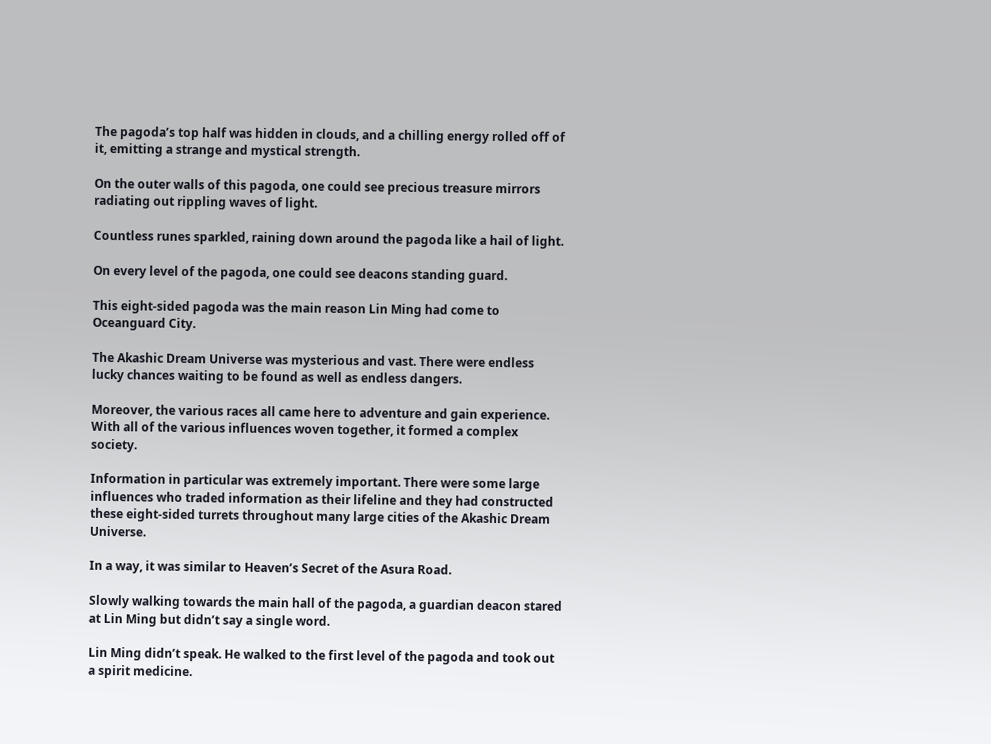The pagoda’s top half was hidden in clouds, and a chilling energy rolled off of it, emitting a strange and mystical strength.

On the outer walls of this pagoda, one could see precious treasure mirrors radiating out rippling waves of light.

Countless runes sparkled, raining down around the pagoda like a hail of light.

On every level of the pagoda, one could see deacons standing guard.

This eight-sided pagoda was the main reason Lin Ming had come to Oceanguard City.

The Akashic Dream Universe was mysterious and vast. There were endless lucky chances waiting to be found as well as endless dangers.

Moreover, the various races all came here to adventure and gain experience. With all of the various influences woven together, it formed a complex society.

Information in particular was extremely important. There were some large influences who traded information as their lifeline and they had constructed these eight-sided turrets throughout many large cities of the Akashic Dream Universe.

In a way, it was similar to Heaven’s Secret of the Asura Road.

Slowly walking towards the main hall of the pagoda, a guardian deacon stared at Lin Ming but didn’t say a single word.

Lin Ming didn’t speak. He walked to the first level of the pagoda and took out a spirit medicine.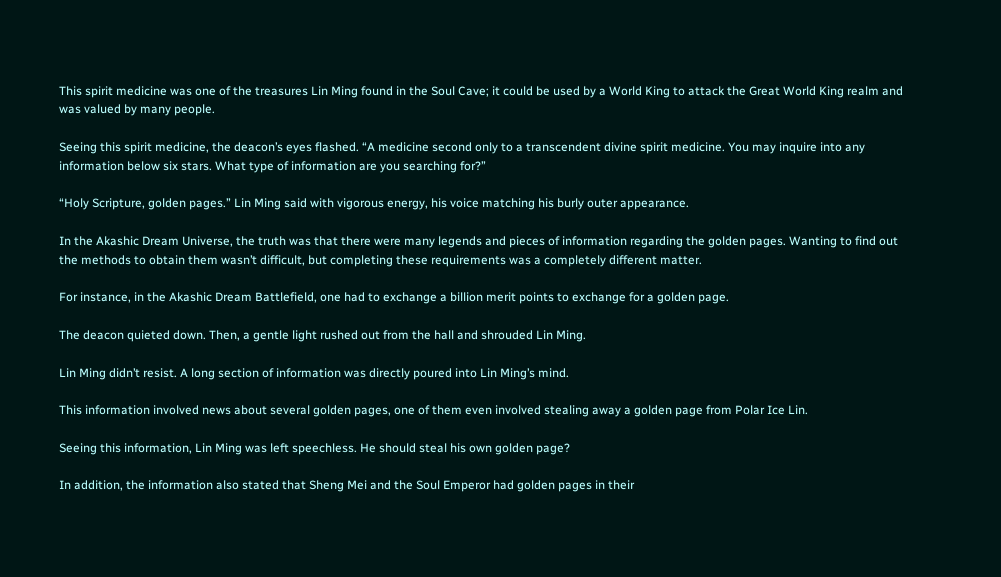This spirit medicine was one of the treasures Lin Ming found in the Soul Cave; it could be used by a World King to attack the Great World King realm and was valued by many people.

Seeing this spirit medicine, the deacon’s eyes flashed. “A medicine second only to a transcendent divine spirit medicine. You may inquire into any information below six stars. What type of information are you searching for?”

“Holy Scripture, golden pages.” Lin Ming said with vigorous energy, his voice matching his burly outer appearance.

In the Akashic Dream Universe, the truth was that there were many legends and pieces of information regarding the golden pages. Wanting to find out the methods to obtain them wasn’t difficult, but completing these requirements was a completely different matter.

For instance, in the Akashic Dream Battlefield, one had to exchange a billion merit points to exchange for a golden page.

The deacon quieted down. Then, a gentle light rushed out from the hall and shrouded Lin Ming.

Lin Ming didn’t resist. A long section of information was directly poured into Lin Ming’s mind.

This information involved news about several golden pages, one of them even involved stealing away a golden page from Polar Ice Lin.

Seeing this information, Lin Ming was left speechless. He should steal his own golden page?

In addition, the information also stated that Sheng Mei and the Soul Emperor had golden pages in their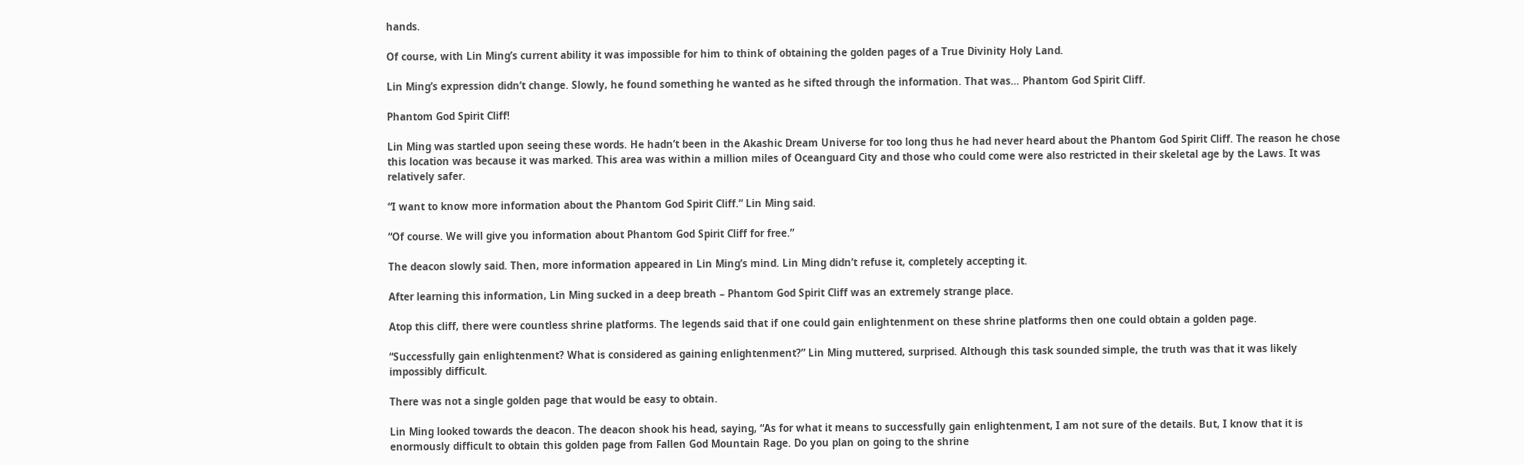hands.

Of course, with Lin Ming’s current ability it was impossible for him to think of obtaining the golden pages of a True Divinity Holy Land.

Lin Ming’s expression didn’t change. Slowly, he found something he wanted as he sifted through the information. That was… Phantom God Spirit Cliff.

Phantom God Spirit Cliff!

Lin Ming was startled upon seeing these words. He hadn’t been in the Akashic Dream Universe for too long thus he had never heard about the Phantom God Spirit Cliff. The reason he chose this location was because it was marked. This area was within a million miles of Oceanguard City and those who could come were also restricted in their skeletal age by the Laws. It was relatively safer.

“I want to know more information about the Phantom God Spirit Cliff.” Lin Ming said.

“Of course. We will give you information about Phantom God Spirit Cliff for free.”

The deacon slowly said. Then, more information appeared in Lin Ming’s mind. Lin Ming didn’t refuse it, completely accepting it.

After learning this information, Lin Ming sucked in a deep breath – Phantom God Spirit Cliff was an extremely strange place.

Atop this cliff, there were countless shrine platforms. The legends said that if one could gain enlightenment on these shrine platforms then one could obtain a golden page.

“Successfully gain enlightenment? What is considered as gaining enlightenment?” Lin Ming muttered, surprised. Although this task sounded simple, the truth was that it was likely impossibly difficult.

There was not a single golden page that would be easy to obtain.

Lin Ming looked towards the deacon. The deacon shook his head, saying, “As for what it means to successfully gain enlightenment, I am not sure of the details. But, I know that it is enormously difficult to obtain this golden page from Fallen God Mountain Rage. Do you plan on going to the shrine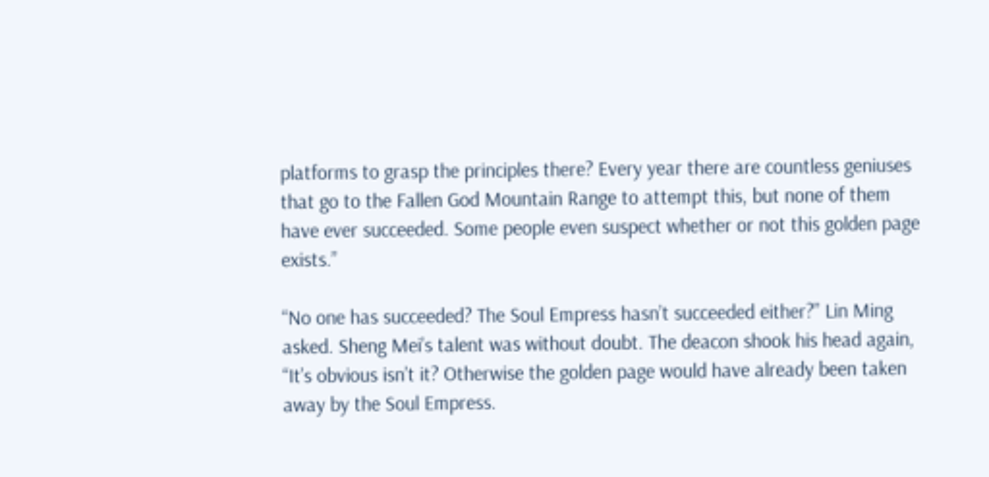platforms to grasp the principles there? Every year there are countless geniuses that go to the Fallen God Mountain Range to attempt this, but none of them have ever succeeded. Some people even suspect whether or not this golden page exists.”

“No one has succeeded? The Soul Empress hasn’t succeeded either?” Lin Ming asked. Sheng Mei’s talent was without doubt. The deacon shook his head again, “It’s obvious isn’t it? Otherwise the golden page would have already been taken away by the Soul Empress.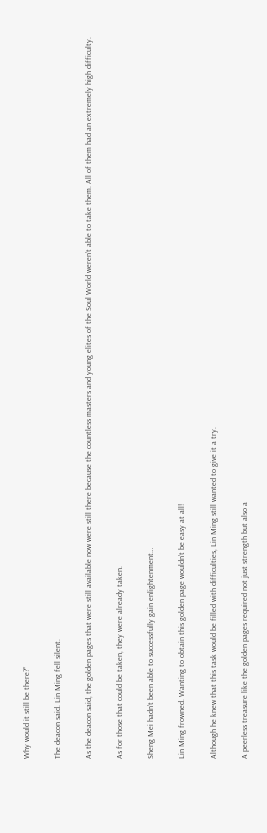Why would it still be there?”

The deacon said. Lin Ming fell silent.

As the deacon said, the golden pages that were still available now were still there because the countless masters and young elites of the Soul World weren’t able to take them. All of them had an extremely high difficulty.

As for those that could be taken, they were already taken.

Sheng Mei hadn’t been able to successfully gain enlightenment…

Lin Ming frowned. Wanting to obtain this golden page wouldn’t be easy at all!

Although he knew that this task would be filled with difficulties, Lin Ming still wanted to give it a try.

A peerless treasure like the golden pages required not just strength but also a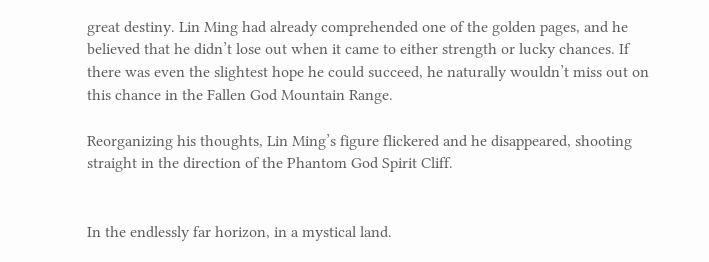great destiny. Lin Ming had already comprehended one of the golden pages, and he believed that he didn’t lose out when it came to either strength or lucky chances. If there was even the slightest hope he could succeed, he naturally wouldn’t miss out on this chance in the Fallen God Mountain Range.

Reorganizing his thoughts, Lin Ming’s figure flickered and he disappeared, shooting straight in the direction of the Phantom God Spirit Cliff.


In the endlessly far horizon, in a mystical land.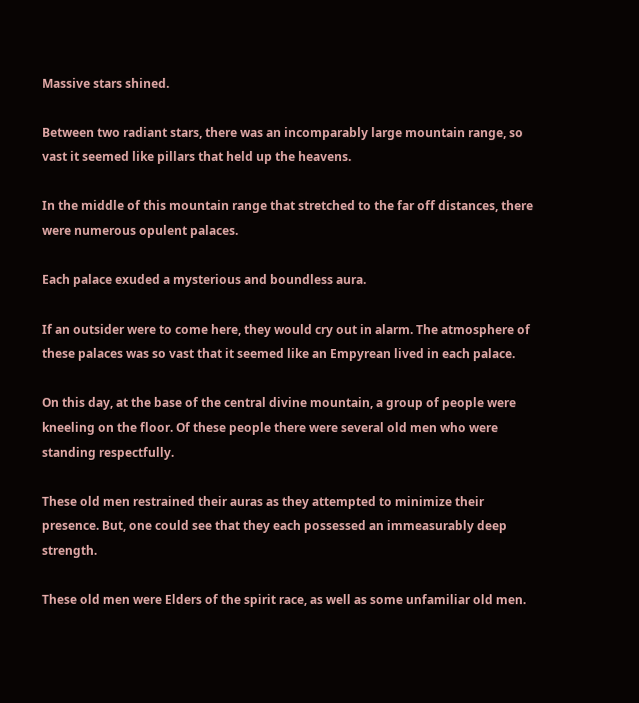Massive stars shined.

Between two radiant stars, there was an incomparably large mountain range, so vast it seemed like pillars that held up the heavens.

In the middle of this mountain range that stretched to the far off distances, there were numerous opulent palaces.

Each palace exuded a mysterious and boundless aura.

If an outsider were to come here, they would cry out in alarm. The atmosphere of these palaces was so vast that it seemed like an Empyrean lived in each palace.

On this day, at the base of the central divine mountain, a group of people were kneeling on the floor. Of these people there were several old men who were standing respectfully.

These old men restrained their auras as they attempted to minimize their presence. But, one could see that they each possessed an immeasurably deep strength.

These old men were Elders of the spirit race, as well as some unfamiliar old men.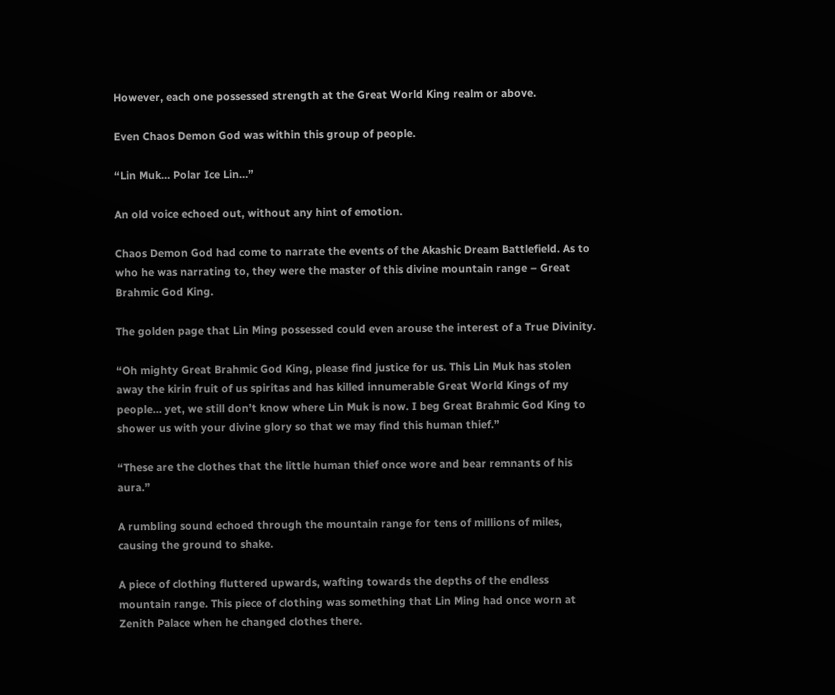However, each one possessed strength at the Great World King realm or above.

Even Chaos Demon God was within this group of people.

“Lin Muk… Polar Ice Lin…”

An old voice echoed out, without any hint of emotion.

Chaos Demon God had come to narrate the events of the Akashic Dream Battlefield. As to who he was narrating to, they were the master of this divine mountain range – Great Brahmic God King.

The golden page that Lin Ming possessed could even arouse the interest of a True Divinity.

“Oh mighty Great Brahmic God King, please find justice for us. This Lin Muk has stolen away the kirin fruit of us spiritas and has killed innumerable Great World Kings of my people… yet, we still don’t know where Lin Muk is now. I beg Great Brahmic God King to shower us with your divine glory so that we may find this human thief.”

“These are the clothes that the little human thief once wore and bear remnants of his aura.”

A rumbling sound echoed through the mountain range for tens of millions of miles, causing the ground to shake.

A piece of clothing fluttered upwards, wafting towards the depths of the endless mountain range. This piece of clothing was something that Lin Ming had once worn at Zenith Palace when he changed clothes there.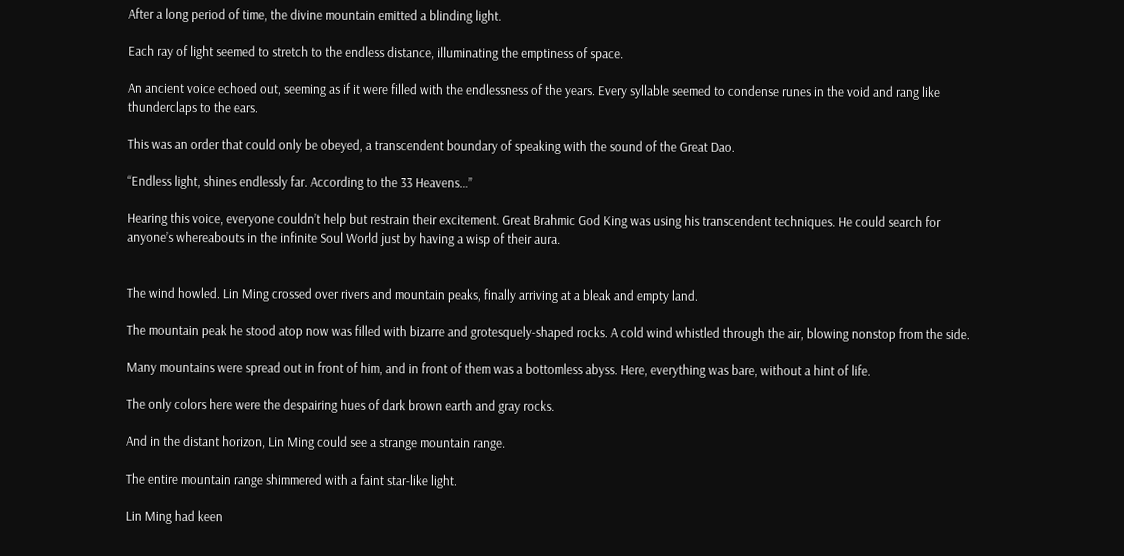After a long period of time, the divine mountain emitted a blinding light.

Each ray of light seemed to stretch to the endless distance, illuminating the emptiness of space.

An ancient voice echoed out, seeming as if it were filled with the endlessness of the years. Every syllable seemed to condense runes in the void and rang like thunderclaps to the ears.

This was an order that could only be obeyed, a transcendent boundary of speaking with the sound of the Great Dao.

“Endless light, shines endlessly far. According to the 33 Heavens…”

Hearing this voice, everyone couldn’t help but restrain their excitement. Great Brahmic God King was using his transcendent techniques. He could search for anyone’s whereabouts in the infinite Soul World just by having a wisp of their aura.


The wind howled. Lin Ming crossed over rivers and mountain peaks, finally arriving at a bleak and empty land.

The mountain peak he stood atop now was filled with bizarre and grotesquely-shaped rocks. A cold wind whistled through the air, blowing nonstop from the side.

Many mountains were spread out in front of him, and in front of them was a bottomless abyss. Here, everything was bare, without a hint of life.

The only colors here were the despairing hues of dark brown earth and gray rocks.

And in the distant horizon, Lin Ming could see a strange mountain range.

The entire mountain range shimmered with a faint star-like light.

Lin Ming had keen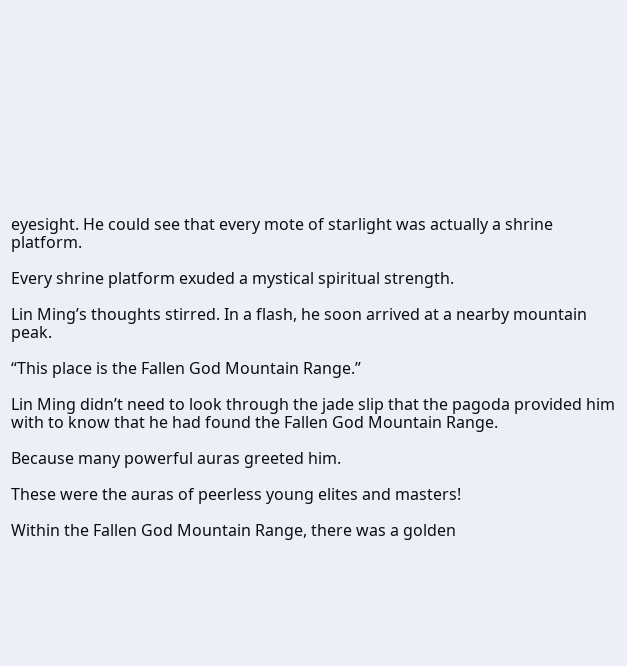eyesight. He could see that every mote of starlight was actually a shrine platform.

Every shrine platform exuded a mystical spiritual strength.

Lin Ming’s thoughts stirred. In a flash, he soon arrived at a nearby mountain peak.

“This place is the Fallen God Mountain Range.”

Lin Ming didn’t need to look through the jade slip that the pagoda provided him with to know that he had found the Fallen God Mountain Range.

Because many powerful auras greeted him.

These were the auras of peerless young elites and masters!

Within the Fallen God Mountain Range, there was a golden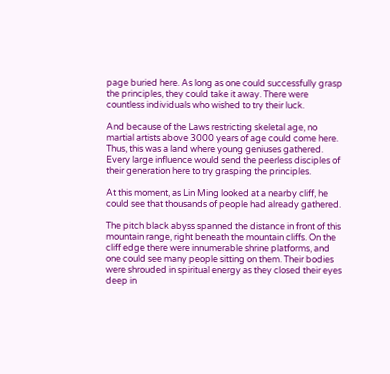page buried here. As long as one could successfully grasp the principles, they could take it away. There were countless individuals who wished to try their luck.

And because of the Laws restricting skeletal age, no martial artists above 3000 years of age could come here. Thus, this was a land where young geniuses gathered. Every large influence would send the peerless disciples of their generation here to try grasping the principles.

At this moment, as Lin Ming looked at a nearby cliff, he could see that thousands of people had already gathered.

The pitch black abyss spanned the distance in front of this mountain range, right beneath the mountain cliffs. On the cliff edge there were innumerable shrine platforms, and one could see many people sitting on them. Their bodies were shrouded in spiritual energy as they closed their eyes deep in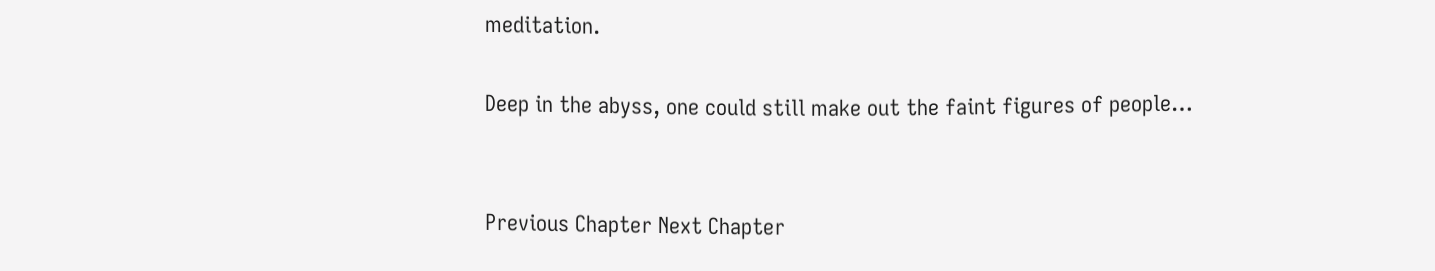meditation.

Deep in the abyss, one could still make out the faint figures of people…


Previous Chapter Next Chapter